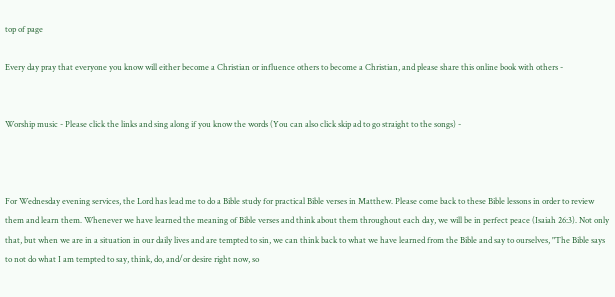top of page

Every day pray that everyone you know will either become a Christian or influence others to become a Christian, and please share this online book with others -


Worship music - Please click the links and sing along if you know the words (You can also click skip ad to go straight to the songs) -



For Wednesday evening services, the Lord has lead me to do a Bible study for practical Bible verses in Matthew. Please come back to these Bible lessons in order to review them and learn them. Whenever we have learned the meaning of Bible verses and think about them throughout each day, we will be in perfect peace (Isaiah 26:3). Not only that, but when we are in a situation in our daily lives and are tempted to sin, we can think back to what we have learned from the Bible and say to ourselves, "The Bible says to not do what I am tempted to say, think, do, and/or desire right now, so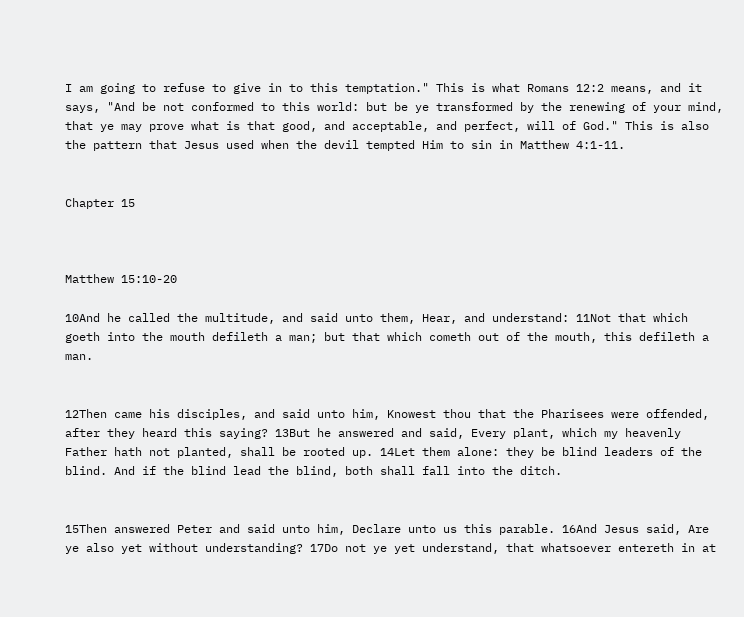I am going to refuse to give in to this temptation." This is what Romans 12:2 means, and it says, "And be not conformed to this world: but be ye transformed by the renewing of your mind, that ye may prove what is that good, and acceptable, and perfect, will of God." This is also the pattern that Jesus used when the devil tempted Him to sin in Matthew 4:1-11.


Chapter 15



Matthew 15:10-20

10And he called the multitude, and said unto them, Hear, and understand: 11Not that which goeth into the mouth defileth a man; but that which cometh out of the mouth, this defileth a man.


12Then came his disciples, and said unto him, Knowest thou that the Pharisees were offended, after they heard this saying? 13But he answered and said, Every plant, which my heavenly Father hath not planted, shall be rooted up. 14Let them alone: they be blind leaders of the blind. And if the blind lead the blind, both shall fall into the ditch.


15Then answered Peter and said unto him, Declare unto us this parable. 16And Jesus said, Are ye also yet without understanding? 17Do not ye yet understand, that whatsoever entereth in at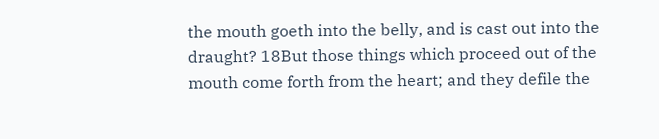the mouth goeth into the belly, and is cast out into the draught? 18But those things which proceed out of the mouth come forth from the heart; and they defile the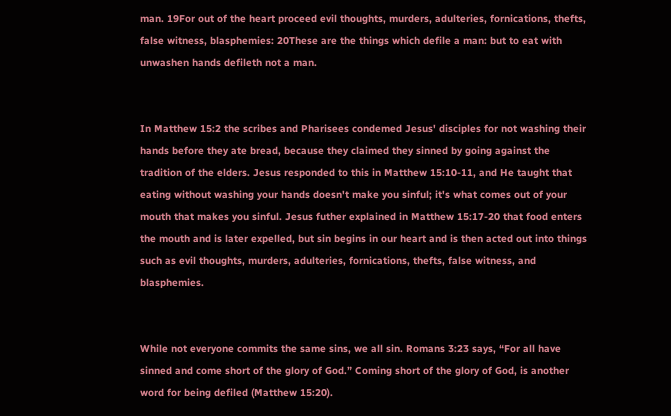man. 19For out of the heart proceed evil thoughts, murders, adulteries, fornications, thefts, false witness, blasphemies: 20These are the things which defile a man: but to eat with unwashen hands defileth not a man.


In Matthew 15:2 the scribes and Pharisees condemed Jesus' disciples for not washing their hands before they ate bread, because they claimed they sinned by going against the tradition of the elders. Jesus responded to this in Matthew 15:10-11, and He taught that eating without washing your hands doesn't make you sinful; it's what comes out of your mouth that makes you sinful. Jesus futher explained in Matthew 15:17-20 that food enters the mouth and is later expelled, but sin begins in our heart and is then acted out into things such as evil thoughts, murders, adulteries, fornications, thefts, false witness, and blasphemies.


While not everyone commits the same sins, we all sin. Romans 3:23 says, “For all have sinned and come short of the glory of God.” Coming short of the glory of God, is another word for being defiled (Matthew 15:20).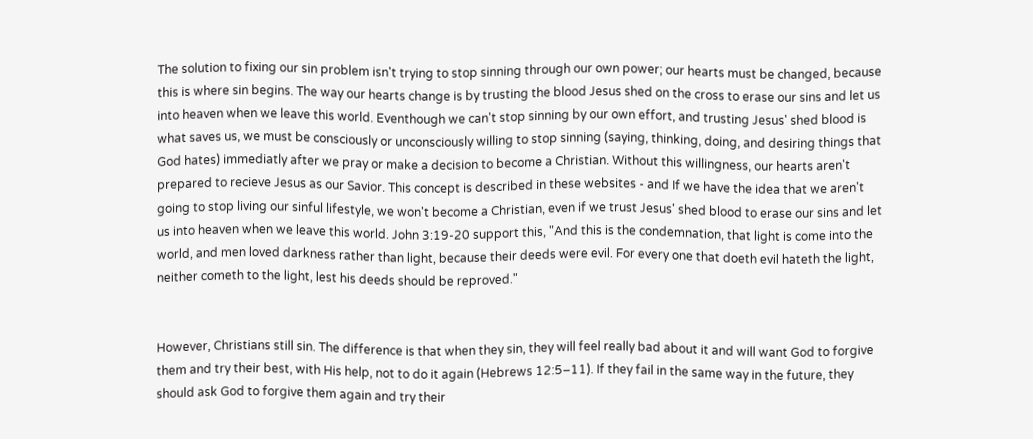The solution to fixing our sin problem isn't trying to stop sinning through our own power; our hearts must be changed, because this is where sin begins. The way our hearts change is by trusting the blood Jesus shed on the cross to erase our sins and let us into heaven when we leave this world. Eventhough we can't stop sinning by our own effort, and trusting Jesus' shed blood is what saves us, we must be consciously or unconsciously willing to stop sinning (saying, thinking, doing, and desiring things that God hates) immediatly after we pray or make a decision to become a Christian. Without this willingness, our hearts aren't prepared to recieve Jesus as our Savior. This concept is described in these websites - and If we have the idea that we aren't going to stop living our sinful lifestyle, we won't become a Christian, even if we trust Jesus' shed blood to erase our sins and let us into heaven when we leave this world. John 3:19-20 support this, "And this is the condemnation, that light is come into the world, and men loved darkness rather than light, because their deeds were evil. For every one that doeth evil hateth the light, neither cometh to the light, lest his deeds should be reproved."


However, Christians still sin. The difference is that when they sin, they will feel really bad about it and will want God to forgive them and try their best, with His help, not to do it again (Hebrews 12:5–11). If they fail in the same way in the future, they should ask God to forgive them again and try their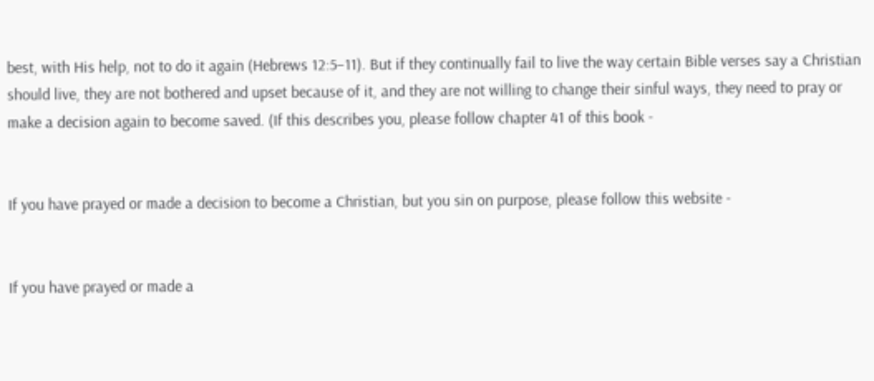best, with His help, not to do it again (Hebrews 12:5–11). But if they continually fail to live the way certain Bible verses say a Christian should live, they are not bothered and upset because of it, and they are not willing to change their sinful ways, they need to pray or make a decision again to become saved. (If this describes you, please follow chapter 41 of this book -


If you have prayed or made a decision to become a Christian, but you sin on purpose, please follow this website -


If you have prayed or made a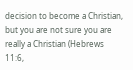decision to become a Christian, but you are not sure you are really a Christian (Hebrews 11:6,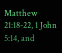Matthew 21:18-22, 1 John 5:14, and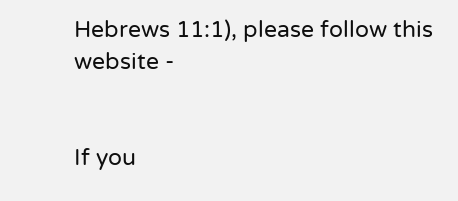Hebrews 11:1), please follow this website -


If you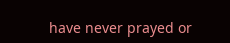have never prayed or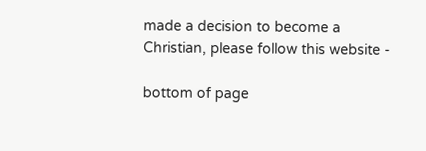made a decision to become a Christian, please follow this website -

bottom of page